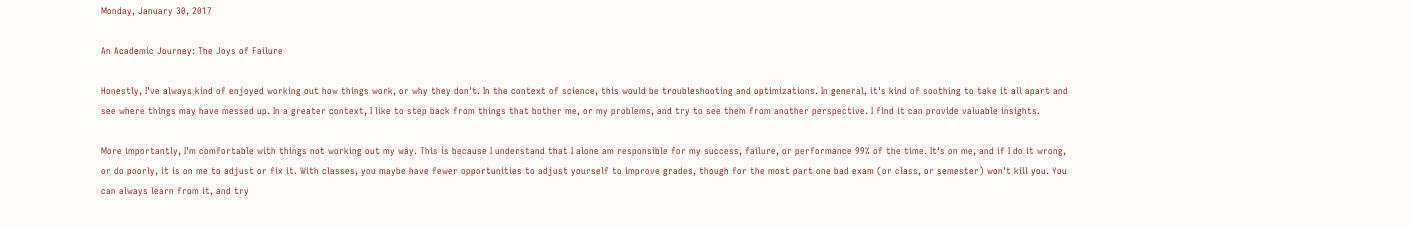Monday, January 30, 2017

An Academic Journey: The Joys of Failure

Honestly, I've always kind of enjoyed working out how things work, or why they don't. In the context of science, this would be troubleshooting and optimizations. In general, it's kind of soothing to take it all apart and see where things may have messed up. In a greater context, I like to step back from things that bother me, or my problems, and try to see them from another perspective. I find it can provide valuable insights.

More importantly, I'm comfortable with things not working out my way. This is because I understand that I alone am responsible for my success, failure, or performance 99% of the time. It's on me, and if I do it wrong, or do poorly, it is on me to adjust or fix it. With classes, you maybe have fewer opportunities to adjust yourself to improve grades, though for the most part one bad exam (or class, or semester) won't kill you. You can always learn from it, and try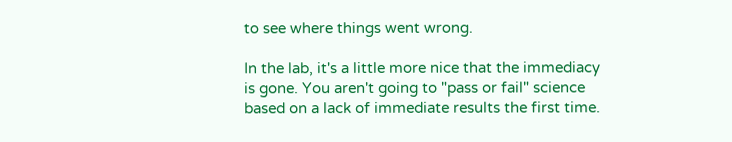to see where things went wrong.

In the lab, it's a little more nice that the immediacy is gone. You aren't going to "pass or fail" science based on a lack of immediate results the first time.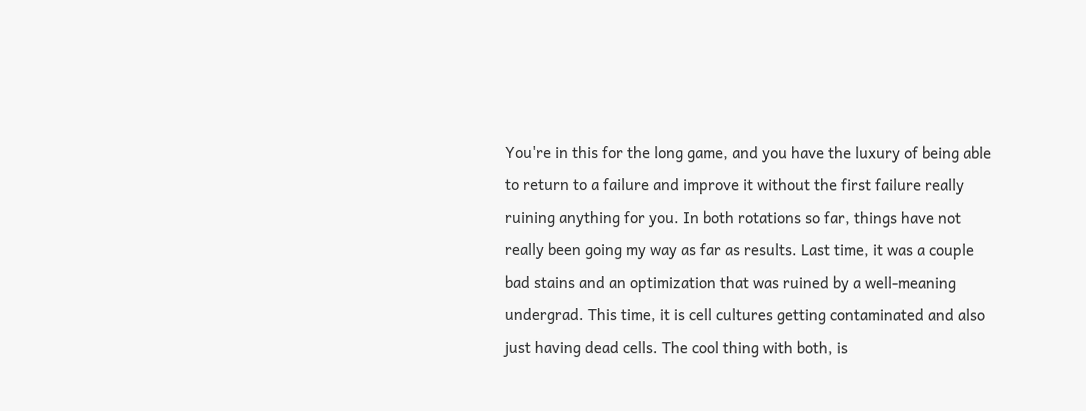You're in this for the long game, and you have the luxury of being able to return to a failure and improve it without the first failure really ruining anything for you. In both rotations so far, things have not really been going my way as far as results. Last time, it was a couple bad stains and an optimization that was ruined by a well-meaning undergrad. This time, it is cell cultures getting contaminated and also just having dead cells. The cool thing with both, is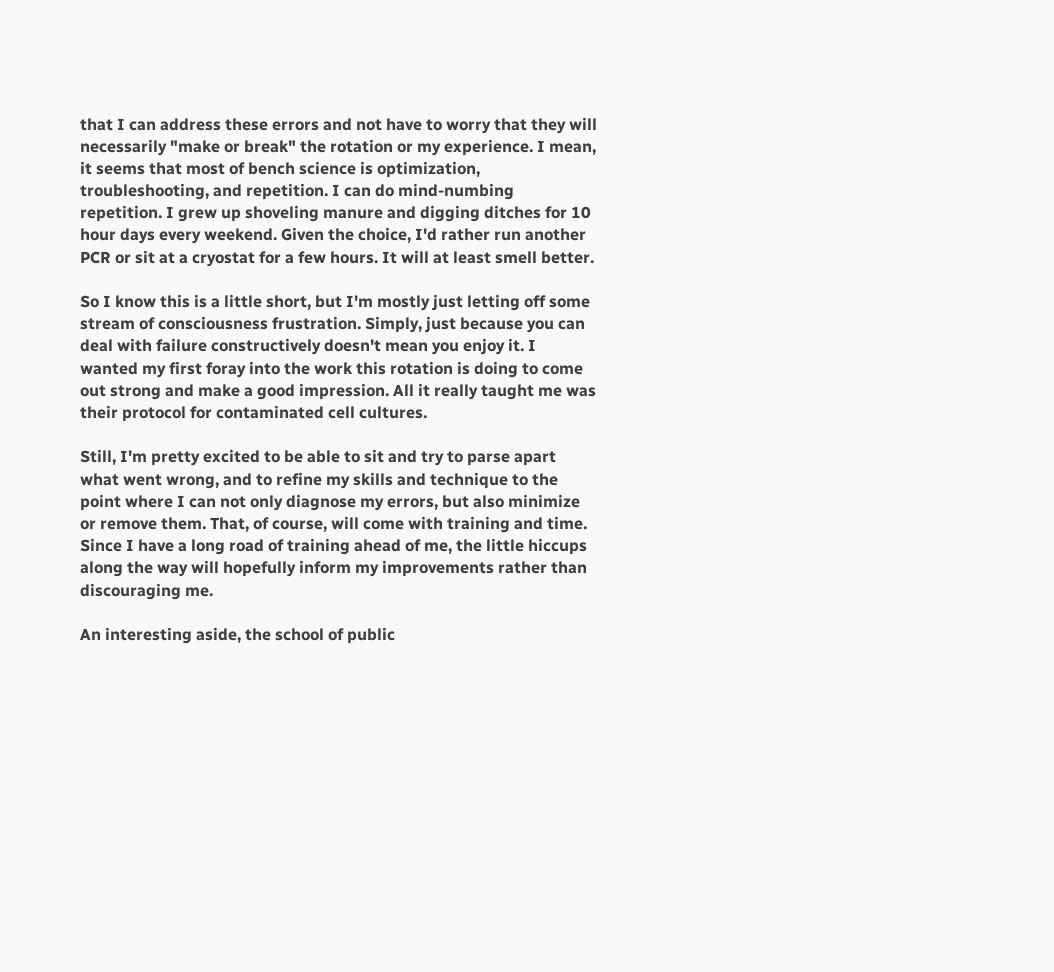that I can address these errors and not have to worry that they will necessarily "make or break" the rotation or my experience. I mean, it seems that most of bench science is optimization, troubleshooting, and repetition. I can do mind-numbing repetition. I grew up shoveling manure and digging ditches for 10 hour days every weekend. Given the choice, I'd rather run another PCR or sit at a cryostat for a few hours. It will at least smell better.

So I know this is a little short, but I'm mostly just letting off some stream of consciousness frustration. Simply, just because you can deal with failure constructively doesn't mean you enjoy it. I wanted my first foray into the work this rotation is doing to come out strong and make a good impression. All it really taught me was their protocol for contaminated cell cultures.

Still, I'm pretty excited to be able to sit and try to parse apart what went wrong, and to refine my skills and technique to the point where I can not only diagnose my errors, but also minimize or remove them. That, of course, will come with training and time. Since I have a long road of training ahead of me, the little hiccups along the way will hopefully inform my improvements rather than discouraging me.

An interesting aside, the school of public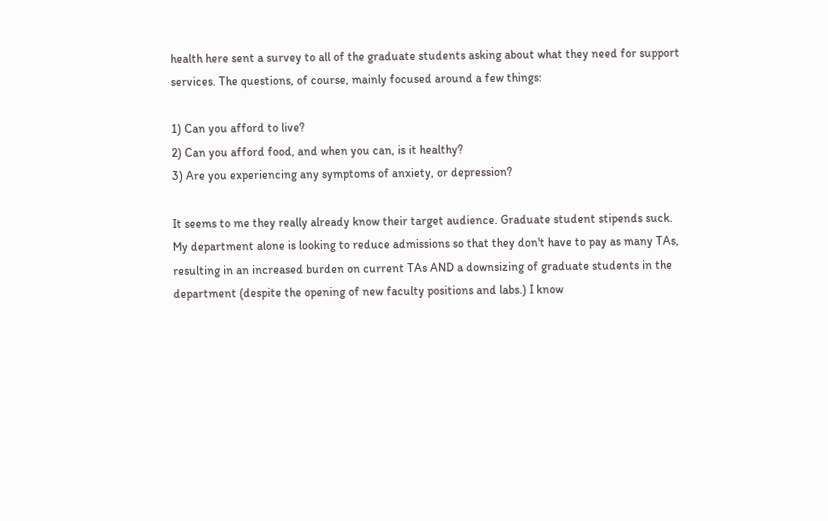health here sent a survey to all of the graduate students asking about what they need for support services. The questions, of course, mainly focused around a few things:

1) Can you afford to live?
2) Can you afford food, and when you can, is it healthy?
3) Are you experiencing any symptoms of anxiety, or depression?

It seems to me they really already know their target audience. Graduate student stipends suck. My department alone is looking to reduce admissions so that they don't have to pay as many TAs, resulting in an increased burden on current TAs AND a downsizing of graduate students in the department (despite the opening of new faculty positions and labs.) I know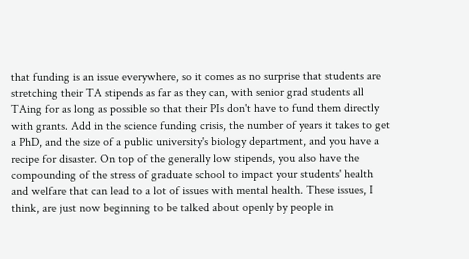that funding is an issue everywhere, so it comes as no surprise that students are stretching their TA stipends as far as they can, with senior grad students all TAing for as long as possible so that their PIs don't have to fund them directly with grants. Add in the science funding crisis, the number of years it takes to get a PhD, and the size of a public university's biology department, and you have a recipe for disaster. On top of the generally low stipends, you also have the compounding of the stress of graduate school to impact your students' health and welfare that can lead to a lot of issues with mental health. These issues, I think, are just now beginning to be talked about openly by people in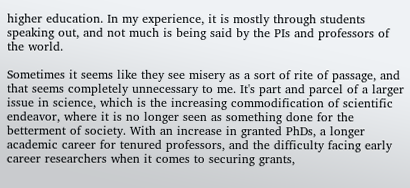higher education. In my experience, it is mostly through students speaking out, and not much is being said by the PIs and professors of the world.

Sometimes it seems like they see misery as a sort of rite of passage, and that seems completely unnecessary to me. It's part and parcel of a larger issue in science, which is the increasing commodification of scientific endeavor, where it is no longer seen as something done for the betterment of society. With an increase in granted PhDs, a longer academic career for tenured professors, and the difficulty facing early career researchers when it comes to securing grants,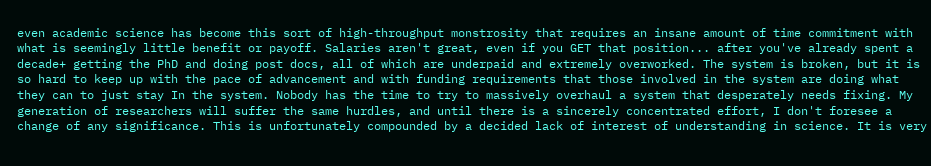even academic science has become this sort of high-throughput monstrosity that requires an insane amount of time commitment with what is seemingly little benefit or payoff. Salaries aren't great, even if you GET that position... after you've already spent a decade+ getting the PhD and doing post docs, all of which are underpaid and extremely overworked. The system is broken, but it is so hard to keep up with the pace of advancement and with funding requirements that those involved in the system are doing what they can to just stay In the system. Nobody has the time to try to massively overhaul a system that desperately needs fixing. My generation of researchers will suffer the same hurdles, and until there is a sincerely concentrated effort, I don't foresee a change of any significance. This is unfortunately compounded by a decided lack of interest of understanding in science. It is very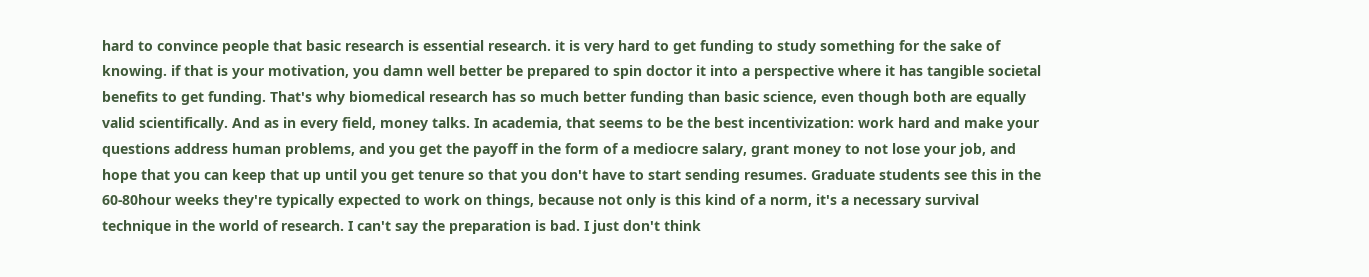hard to convince people that basic research is essential research. it is very hard to get funding to study something for the sake of knowing. if that is your motivation, you damn well better be prepared to spin doctor it into a perspective where it has tangible societal benefits to get funding. That's why biomedical research has so much better funding than basic science, even though both are equally valid scientifically. And as in every field, money talks. In academia, that seems to be the best incentivization: work hard and make your questions address human problems, and you get the payoff in the form of a mediocre salary, grant money to not lose your job, and hope that you can keep that up until you get tenure so that you don't have to start sending resumes. Graduate students see this in the 60-80hour weeks they're typically expected to work on things, because not only is this kind of a norm, it's a necessary survival technique in the world of research. I can't say the preparation is bad. I just don't think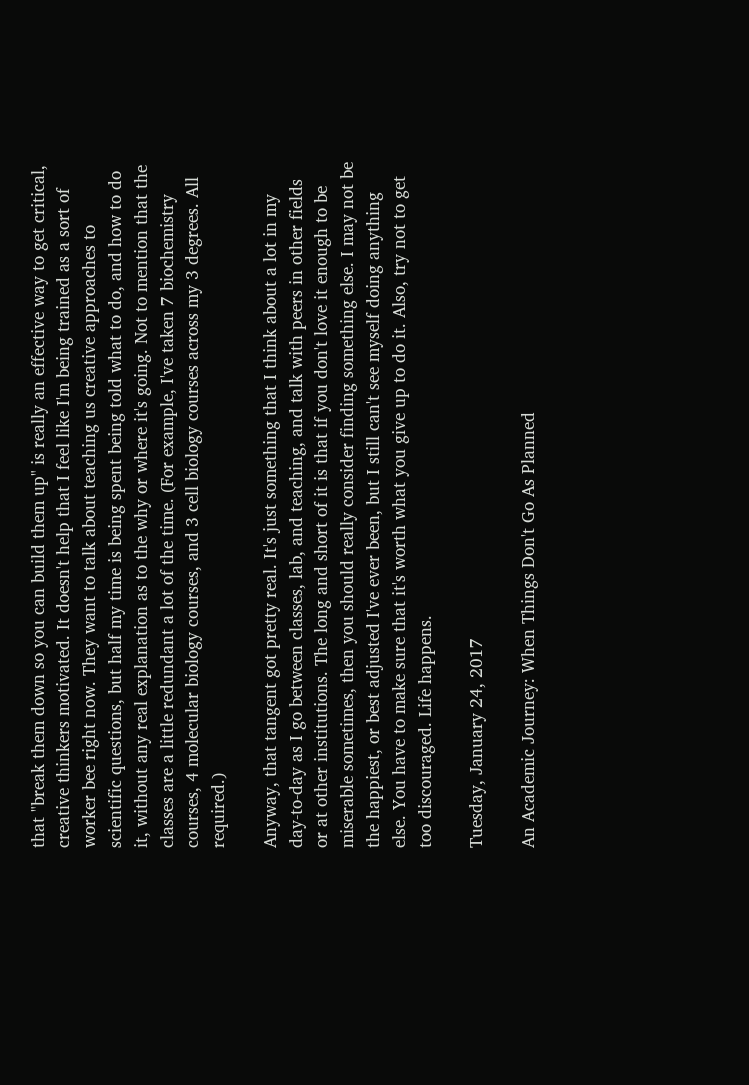that "break them down so you can build them up" is really an effective way to get critical, creative thinkers motivated. It doesn't help that I feel like I'm being trained as a sort of worker bee right now. They want to talk about teaching us creative approaches to scientific questions, but half my time is being spent being told what to do, and how to do it, without any real explanation as to the why or where it's going. Not to mention that the classes are a little redundant a lot of the time. (For example, I've taken 7 biochemistry courses, 4 molecular biology courses, and 3 cell biology courses across my 3 degrees. All required.)

Anyway, that tangent got pretty real. It's just something that I think about a lot in my day-to-day as I go between classes, lab, and teaching, and talk with peers in other fields or at other institutions. The long and short of it is that if you don't love it enough to be miserable sometimes, then you should really consider finding something else. I may not be the happiest, or best adjusted I've ever been, but I still can't see myself doing anything else. You have to make sure that it's worth what you give up to do it. Also, try not to get too discouraged. Life happens.

Tuesday, January 24, 2017

An Academic Journey: When Things Don't Go As Planned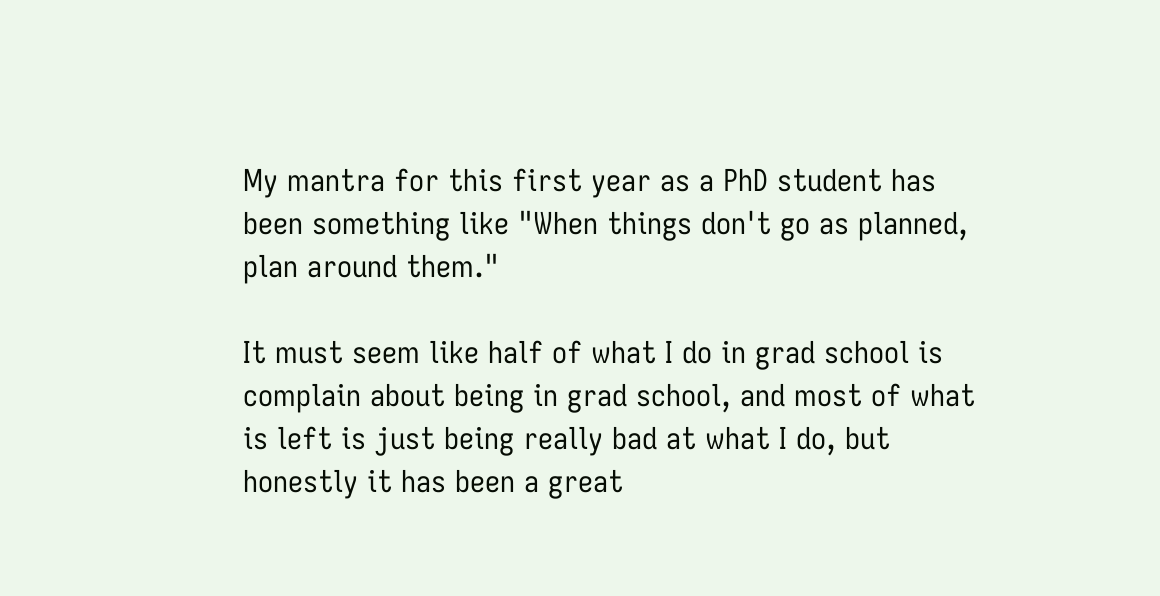My mantra for this first year as a PhD student has been something like "When things don't go as planned, plan around them."

It must seem like half of what I do in grad school is complain about being in grad school, and most of what is left is just being really bad at what I do, but honestly it has been a great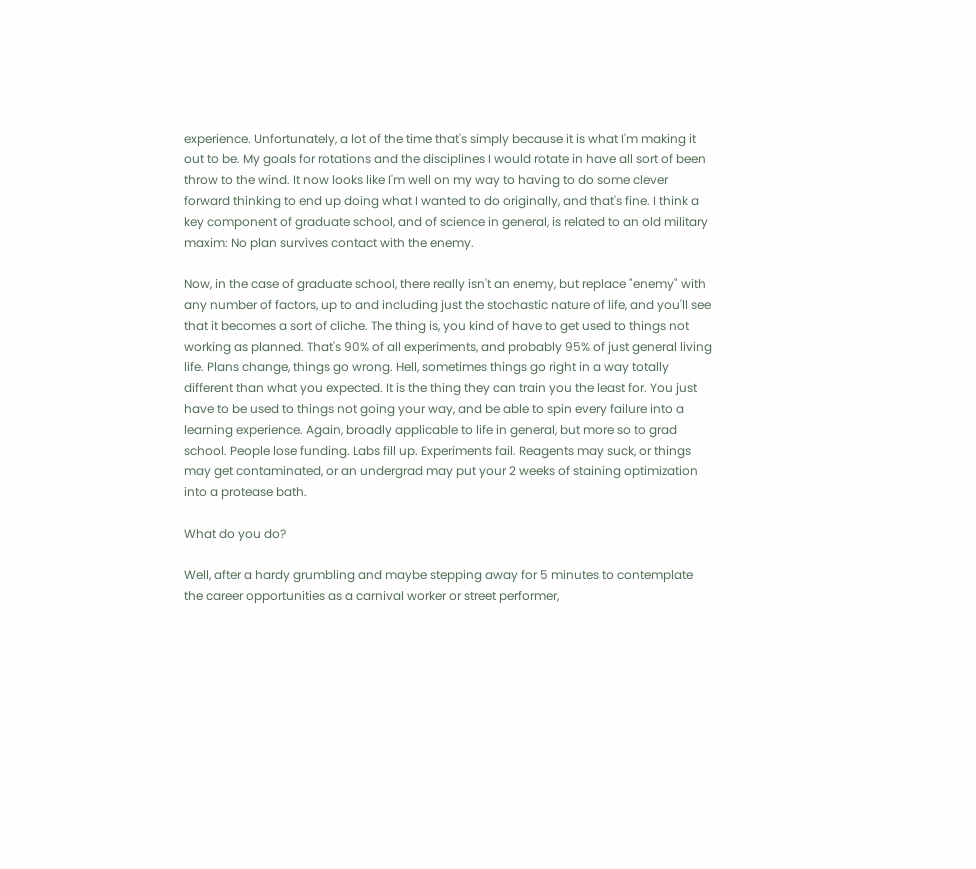experience. Unfortunately, a lot of the time that's simply because it is what I'm making it out to be. My goals for rotations and the disciplines I would rotate in have all sort of been throw to the wind. It now looks like I'm well on my way to having to do some clever forward thinking to end up doing what I wanted to do originally, and that's fine. I think a key component of graduate school, and of science in general, is related to an old military maxim: No plan survives contact with the enemy.

Now, in the case of graduate school, there really isn't an enemy, but replace "enemy" with any number of factors, up to and including just the stochastic nature of life, and you'll see that it becomes a sort of cliche. The thing is, you kind of have to get used to things not working as planned. That's 90% of all experiments, and probably 95% of just general living life. Plans change, things go wrong. Hell, sometimes things go right in a way totally different than what you expected. It is the thing they can train you the least for. You just have to be used to things not going your way, and be able to spin every failure into a learning experience. Again, broadly applicable to life in general, but more so to grad school. People lose funding. Labs fill up. Experiments fail. Reagents may suck, or things may get contaminated, or an undergrad may put your 2 weeks of staining optimization into a protease bath.

What do you do?

Well, after a hardy grumbling and maybe stepping away for 5 minutes to contemplate the career opportunities as a carnival worker or street performer,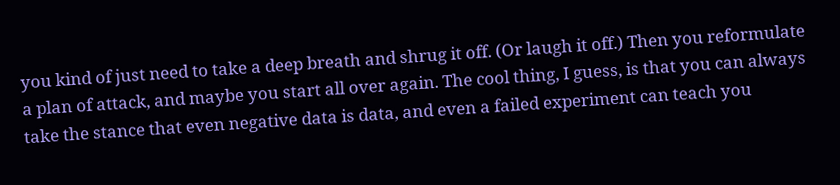you kind of just need to take a deep breath and shrug it off. (Or laugh it off.) Then you reformulate a plan of attack, and maybe you start all over again. The cool thing, I guess, is that you can always take the stance that even negative data is data, and even a failed experiment can teach you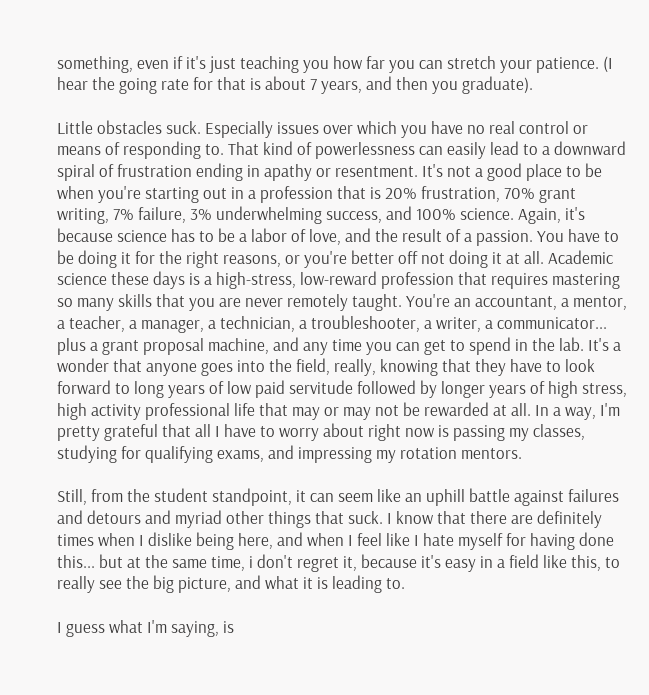something, even if it's just teaching you how far you can stretch your patience. (I hear the going rate for that is about 7 years, and then you graduate).

Little obstacles suck. Especially issues over which you have no real control or means of responding to. That kind of powerlessness can easily lead to a downward spiral of frustration ending in apathy or resentment. It's not a good place to be when you're starting out in a profession that is 20% frustration, 70% grant writing, 7% failure, 3% underwhelming success, and 100% science. Again, it's because science has to be a labor of love, and the result of a passion. You have to be doing it for the right reasons, or you're better off not doing it at all. Academic science these days is a high-stress, low-reward profession that requires mastering so many skills that you are never remotely taught. You're an accountant, a mentor, a teacher, a manager, a technician, a troubleshooter, a writer, a communicator... plus a grant proposal machine, and any time you can get to spend in the lab. It's a wonder that anyone goes into the field, really, knowing that they have to look forward to long years of low paid servitude followed by longer years of high stress, high activity professional life that may or may not be rewarded at all. In a way, I'm pretty grateful that all I have to worry about right now is passing my classes, studying for qualifying exams, and impressing my rotation mentors.

Still, from the student standpoint, it can seem like an uphill battle against failures and detours and myriad other things that suck. I know that there are definitely times when I dislike being here, and when I feel like I hate myself for having done this... but at the same time, i don't regret it, because it's easy in a field like this, to really see the big picture, and what it is leading to.

I guess what I'm saying, is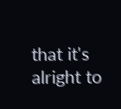that it's alright to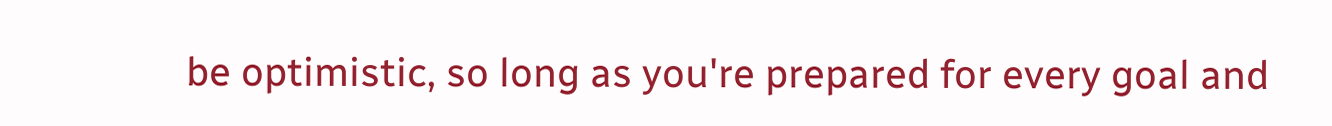be optimistic, so long as you're prepared for every goal and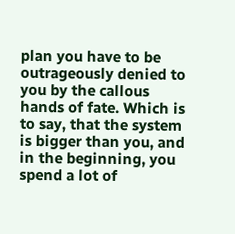plan you have to be outrageously denied to you by the callous hands of fate. Which is to say, that the system is bigger than you, and in the beginning, you spend a lot of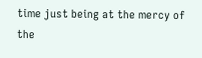time just being at the mercy of the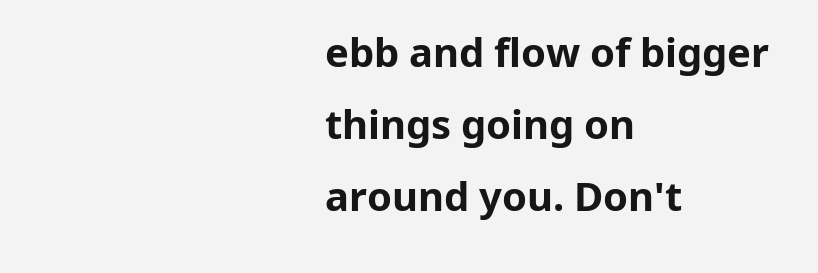ebb and flow of bigger things going on around you. Don't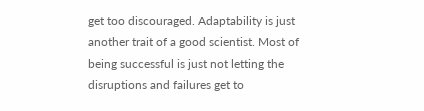get too discouraged. Adaptability is just another trait of a good scientist. Most of being successful is just not letting the disruptions and failures get to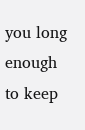you long enough to keep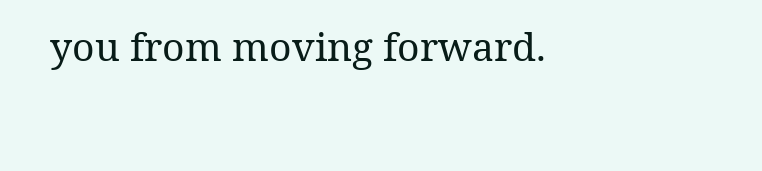you from moving forward.